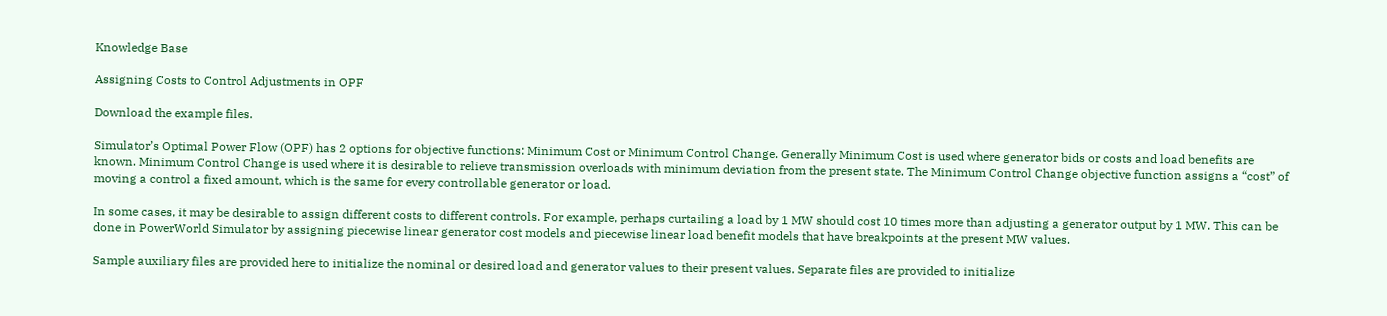Knowledge Base

Assigning Costs to Control Adjustments in OPF

Download the example files.

Simulator’s Optimal Power Flow (OPF) has 2 options for objective functions: Minimum Cost or Minimum Control Change. Generally Minimum Cost is used where generator bids or costs and load benefits are known. Minimum Control Change is used where it is desirable to relieve transmission overloads with minimum deviation from the present state. The Minimum Control Change objective function assigns a “cost” of moving a control a fixed amount, which is the same for every controllable generator or load.

In some cases, it may be desirable to assign different costs to different controls. For example, perhaps curtailing a load by 1 MW should cost 10 times more than adjusting a generator output by 1 MW. This can be done in PowerWorld Simulator by assigning piecewise linear generator cost models and piecewise linear load benefit models that have breakpoints at the present MW values.

Sample auxiliary files are provided here to initialize the nominal or desired load and generator values to their present values. Separate files are provided to initialize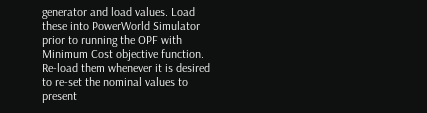generator and load values. Load these into PowerWorld Simulator prior to running the OPF with Minimum Cost objective function. Re-load them whenever it is desired to re-set the nominal values to present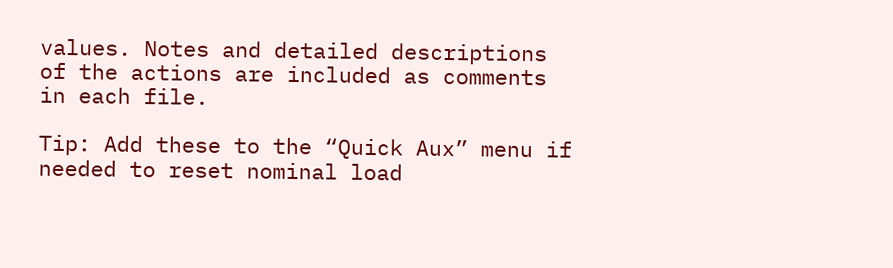values. Notes and detailed descriptions of the actions are included as comments in each file.

Tip: Add these to the “Quick Aux” menu if needed to reset nominal load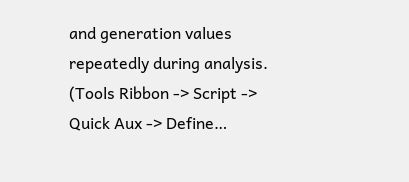and generation values repeatedly during analysis. (Tools Ribbon -> Script -> Quick Aux -> Define…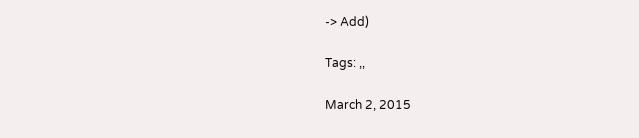-> Add)

Tags: ,,

March 2, 2015